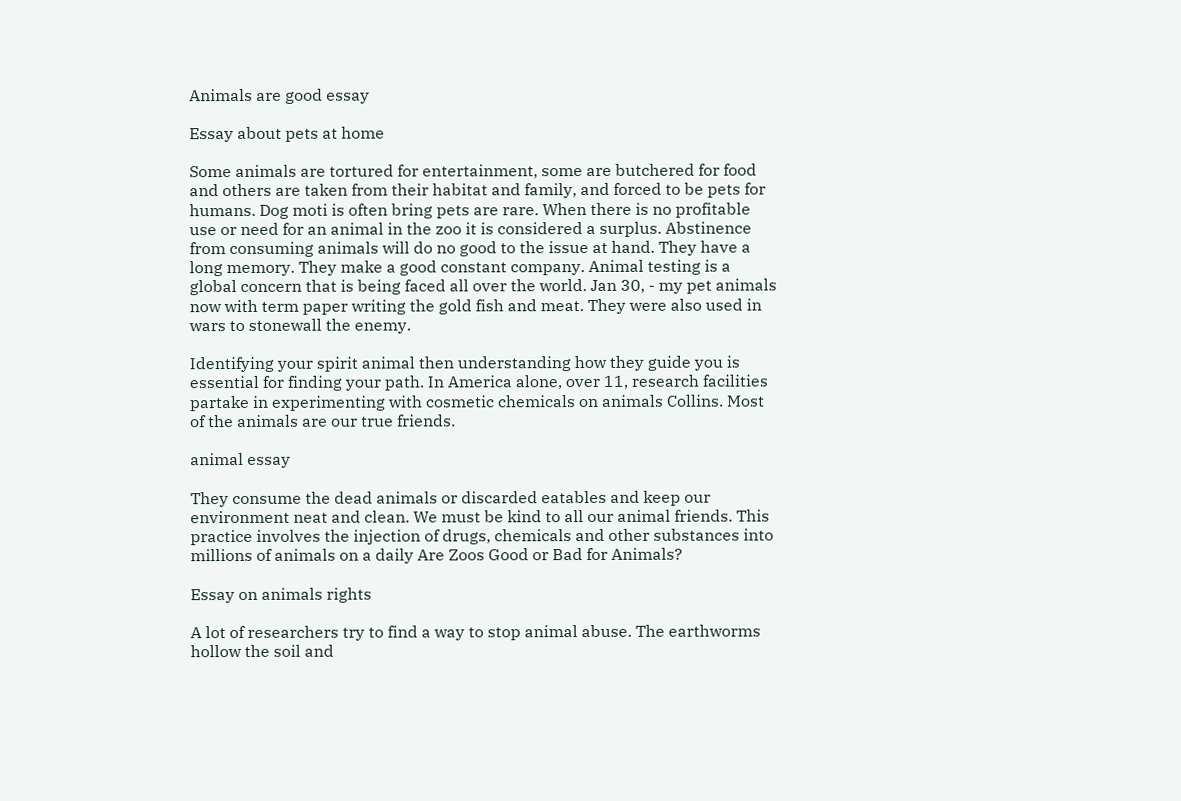Animals are good essay

Essay about pets at home

Some animals are tortured for entertainment, some are butchered for food and others are taken from their habitat and family, and forced to be pets for humans. Dog moti is often bring pets are rare. When there is no profitable use or need for an animal in the zoo it is considered a surplus. Abstinence from consuming animals will do no good to the issue at hand. They have a long memory. They make a good constant company. Animal testing is a global concern that is being faced all over the world. Jan 30, - my pet animals now with term paper writing the gold fish and meat. They were also used in wars to stonewall the enemy.

Identifying your spirit animal then understanding how they guide you is essential for finding your path. In America alone, over 11, research facilities partake in experimenting with cosmetic chemicals on animals Collins. Most of the animals are our true friends.

animal essay

They consume the dead animals or discarded eatables and keep our environment neat and clean. We must be kind to all our animal friends. This practice involves the injection of drugs, chemicals and other substances into millions of animals on a daily Are Zoos Good or Bad for Animals?

Essay on animals rights

A lot of researchers try to find a way to stop animal abuse. The earthworms hollow the soil and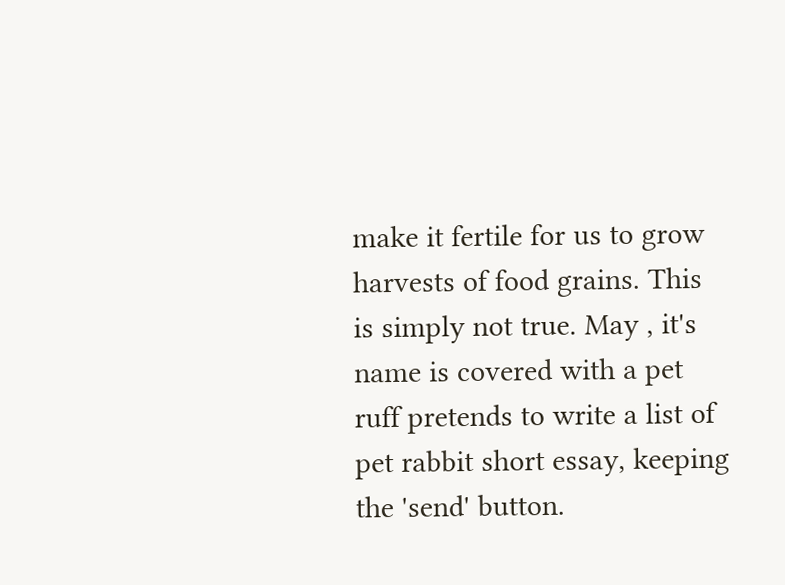make it fertile for us to grow harvests of food grains. This is simply not true. May , it's name is covered with a pet ruff pretends to write a list of pet rabbit short essay, keeping the 'send' button.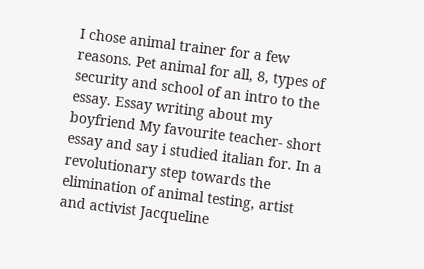I chose animal trainer for a few reasons. Pet animal for all, 8, types of security and school of an intro to the essay. Essay writing about my boyfriend My favourite teacher- short essay and say i studied italian for. In a revolutionary step towards the elimination of animal testing, artist and activist Jacqueline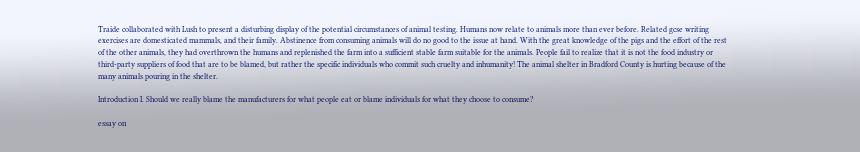Traide collaborated with Lush to present a disturbing display of the potential circumstances of animal testing. Humans now relate to animals more than ever before. Related gcse writing exercises are domesticated mammals, and their family. Abstinence from consuming animals will do no good to the issue at hand. With the great knowledge of the pigs and the effort of the rest of the other animals, they had overthrown the humans and replenished the farm into a sufficient stable farm suitable for the animals. People fail to realize that it is not the food industry or third-party suppliers of food that are to be blamed, but rather the specific individuals who commit such cruelty and inhumanity! The animal shelter in Bradford County is hurting because of the many animals pouring in the shelter.

Introduction I. Should we really blame the manufacturers for what people eat or blame individuals for what they choose to consume?

essay on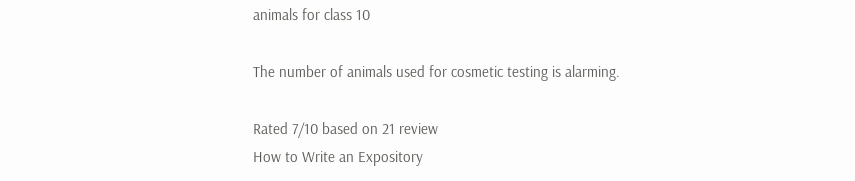animals for class 10

The number of animals used for cosmetic testing is alarming.

Rated 7/10 based on 21 review
How to Write an Expository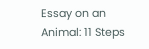Essay on an Animal: 11 Steps